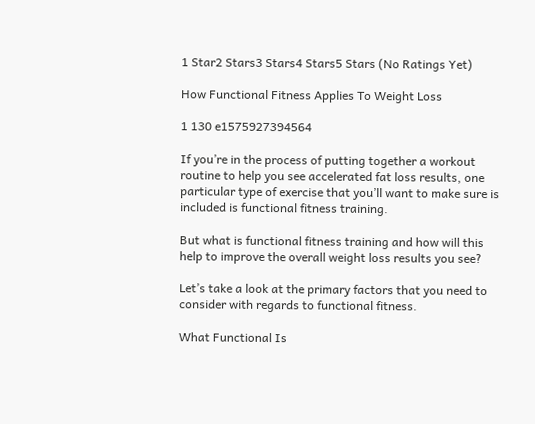1 Star2 Stars3 Stars4 Stars5 Stars (No Ratings Yet)

How Functional Fitness Applies To Weight Loss

1 130 e1575927394564

If you’re in the process of putting together a workout routine to help you see accelerated fat loss results, one particular type of exercise that you’ll want to make sure is included is functional fitness training.

But what is functional fitness training and how will this help to improve the overall weight loss results you see?

Let’s take a look at the primary factors that you need to consider with regards to functional fitness.

What Functional Is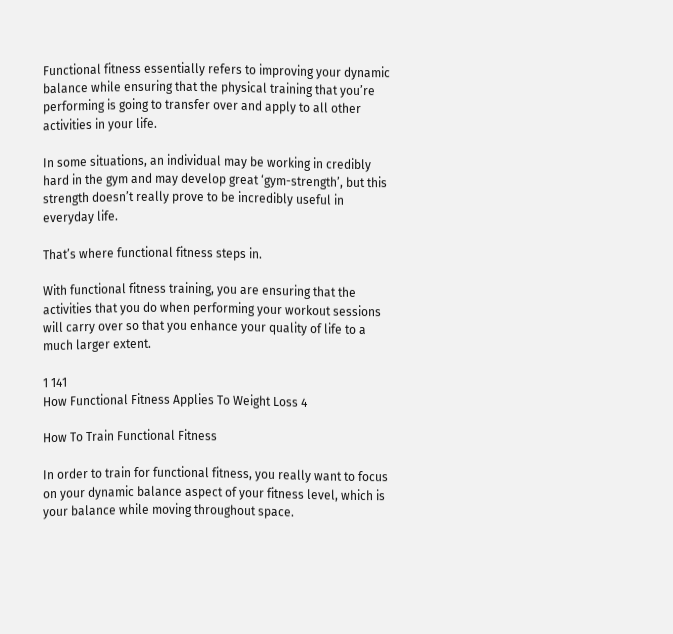Functional fitness essentially refers to improving your dynamic balance while ensuring that the physical training that you’re performing is going to transfer over and apply to all other activities in your life.

In some situations, an individual may be working in credibly hard in the gym and may develop great ‘gym-strength’, but this strength doesn’t really prove to be incredibly useful in everyday life.

That’s where functional fitness steps in.

With functional fitness training, you are ensuring that the activities that you do when performing your workout sessions will carry over so that you enhance your quality of life to a much larger extent.

1 141
How Functional Fitness Applies To Weight Loss 4

How To Train Functional Fitness

In order to train for functional fitness, you really want to focus on your dynamic balance aspect of your fitness level, which is your balance while moving throughout space.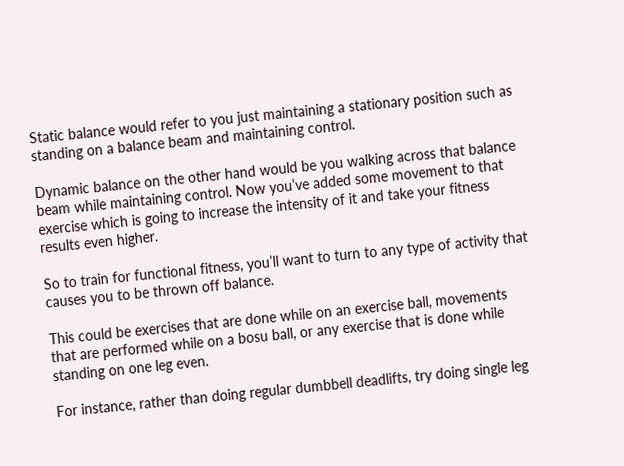Static balance would refer to you just maintaining a stationary position such as standing on a balance beam and maintaining control.

Dynamic balance on the other hand would be you walking across that balance beam while maintaining control. Now you’ve added some movement to that exercise which is going to increase the intensity of it and take your fitness results even higher.

So to train for functional fitness, you’ll want to turn to any type of activity that causes you to be thrown off balance.

This could be exercises that are done while on an exercise ball, movements that are performed while on a bosu ball, or any exercise that is done while standing on one leg even.

For instance, rather than doing regular dumbbell deadlifts, try doing single leg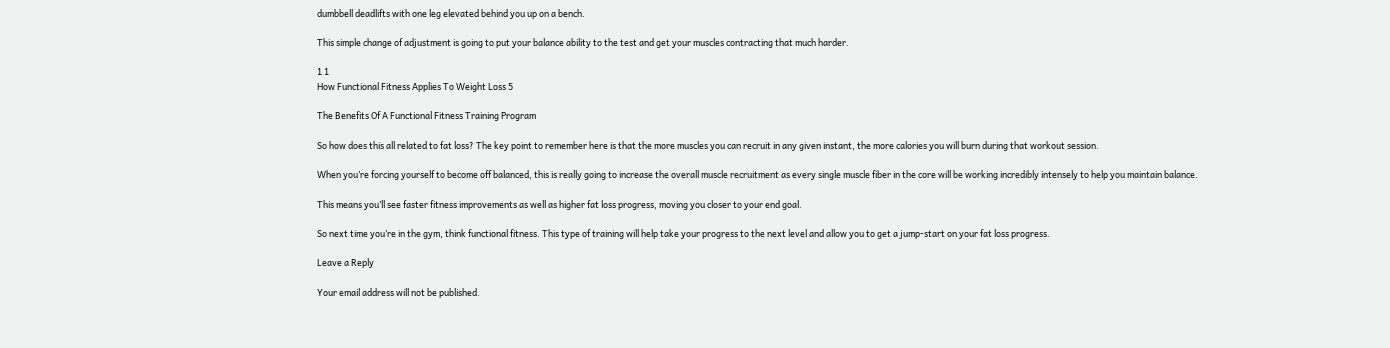dumbbell deadlifts with one leg elevated behind you up on a bench.

This simple change of adjustment is going to put your balance ability to the test and get your muscles contracting that much harder.

1 1
How Functional Fitness Applies To Weight Loss 5

The Benefits Of A Functional Fitness Training Program

So how does this all related to fat loss? The key point to remember here is that the more muscles you can recruit in any given instant, the more calories you will burn during that workout session.

When you’re forcing yourself to become off balanced, this is really going to increase the overall muscle recruitment as every single muscle fiber in the core will be working incredibly intensely to help you maintain balance.

This means you’ll see faster fitness improvements as well as higher fat loss progress, moving you closer to your end goal.

So next time you’re in the gym, think functional fitness. This type of training will help take your progress to the next level and allow you to get a jump-start on your fat loss progress.

Leave a Reply

Your email address will not be published.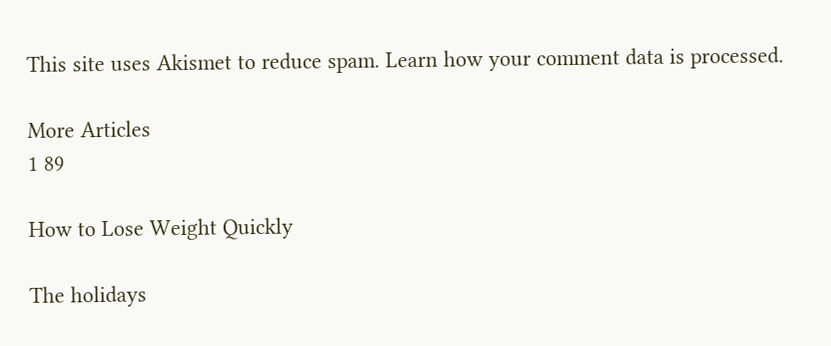This site uses Akismet to reduce spam. Learn how your comment data is processed.

More Articles
1 89

How to Lose Weight Quickly

The holidays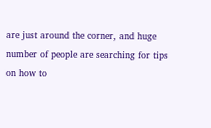are just around the corner, and huge number of people are searching for tips on how to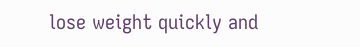lose weight quickly and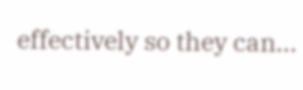effectively so they can...